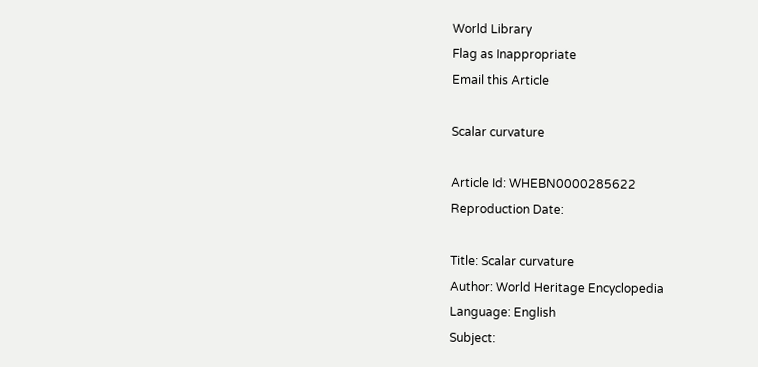World Library
Flag as Inappropriate
Email this Article

Scalar curvature

Article Id: WHEBN0000285622
Reproduction Date:

Title: Scalar curvature
Author: World Heritage Encyclopedia
Language: English
Subject: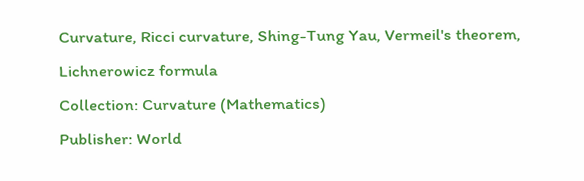Curvature, Ricci curvature, Shing-Tung Yau, Vermeil's theorem, Lichnerowicz formula
Collection: Curvature (Mathematics)
Publisher: World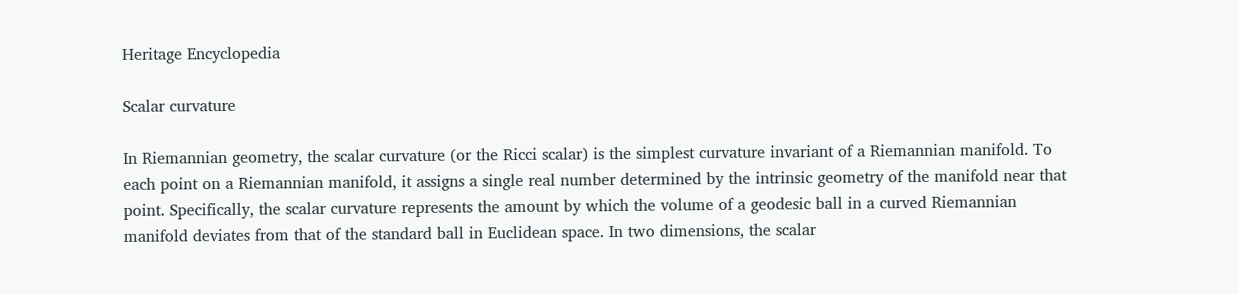Heritage Encyclopedia

Scalar curvature

In Riemannian geometry, the scalar curvature (or the Ricci scalar) is the simplest curvature invariant of a Riemannian manifold. To each point on a Riemannian manifold, it assigns a single real number determined by the intrinsic geometry of the manifold near that point. Specifically, the scalar curvature represents the amount by which the volume of a geodesic ball in a curved Riemannian manifold deviates from that of the standard ball in Euclidean space. In two dimensions, the scalar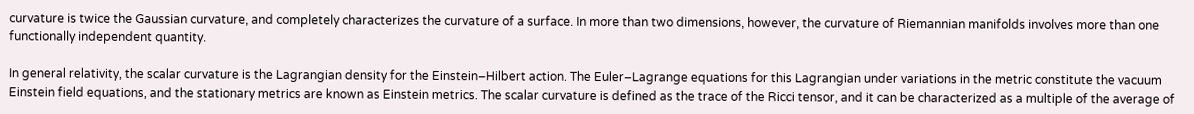curvature is twice the Gaussian curvature, and completely characterizes the curvature of a surface. In more than two dimensions, however, the curvature of Riemannian manifolds involves more than one functionally independent quantity.

In general relativity, the scalar curvature is the Lagrangian density for the Einstein–Hilbert action. The Euler–Lagrange equations for this Lagrangian under variations in the metric constitute the vacuum Einstein field equations, and the stationary metrics are known as Einstein metrics. The scalar curvature is defined as the trace of the Ricci tensor, and it can be characterized as a multiple of the average of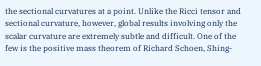the sectional curvatures at a point. Unlike the Ricci tensor and sectional curvature, however, global results involving only the scalar curvature are extremely subtle and difficult. One of the few is the positive mass theorem of Richard Schoen, Shing-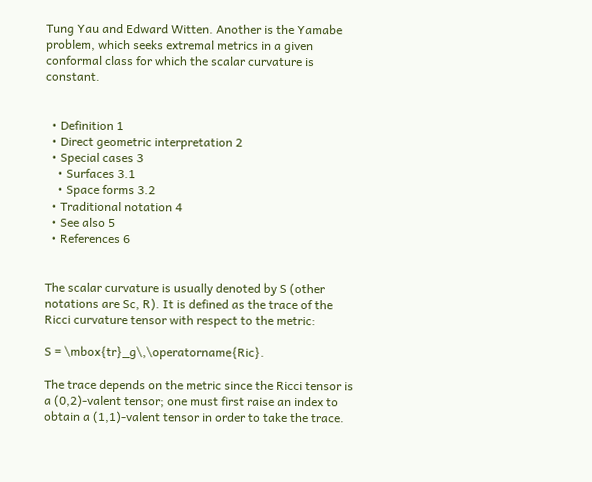Tung Yau and Edward Witten. Another is the Yamabe problem, which seeks extremal metrics in a given conformal class for which the scalar curvature is constant.


  • Definition 1
  • Direct geometric interpretation 2
  • Special cases 3
    • Surfaces 3.1
    • Space forms 3.2
  • Traditional notation 4
  • See also 5
  • References 6


The scalar curvature is usually denoted by S (other notations are Sc, R). It is defined as the trace of the Ricci curvature tensor with respect to the metric:

S = \mbox{tr}_g\,\operatorname{Ric}.

The trace depends on the metric since the Ricci tensor is a (0,2)-valent tensor; one must first raise an index to obtain a (1,1)-valent tensor in order to take the trace.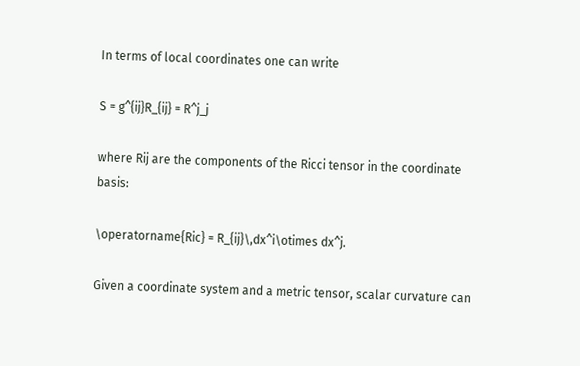In terms of local coordinates one can write

S = g^{ij}R_{ij} = R^j_j

where Rij are the components of the Ricci tensor in the coordinate basis:

\operatorname{Ric} = R_{ij}\,dx^i\otimes dx^j.

Given a coordinate system and a metric tensor, scalar curvature can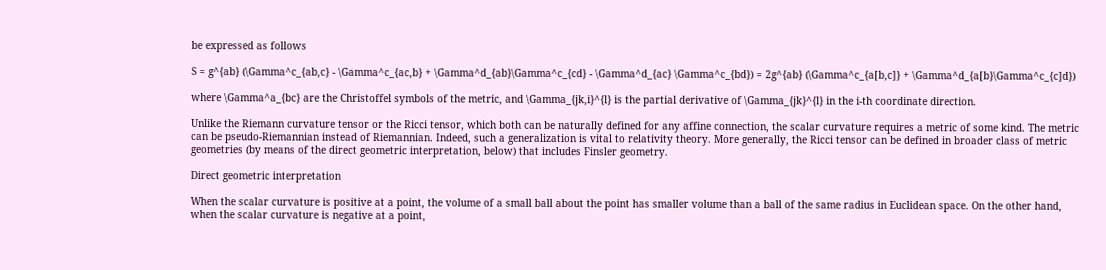be expressed as follows

S = g^{ab} (\Gamma^c_{ab,c} - \Gamma^c_{ac,b} + \Gamma^d_{ab}\Gamma^c_{cd} - \Gamma^d_{ac} \Gamma^c_{bd}) = 2g^{ab} (\Gamma^c_{a[b,c]} + \Gamma^d_{a[b}\Gamma^c_{c]d})

where \Gamma^a_{bc} are the Christoffel symbols of the metric, and \Gamma_{jk,i}^{l} is the partial derivative of \Gamma_{jk}^{l} in the i-th coordinate direction.

Unlike the Riemann curvature tensor or the Ricci tensor, which both can be naturally defined for any affine connection, the scalar curvature requires a metric of some kind. The metric can be pseudo-Riemannian instead of Riemannian. Indeed, such a generalization is vital to relativity theory. More generally, the Ricci tensor can be defined in broader class of metric geometries (by means of the direct geometric interpretation, below) that includes Finsler geometry.

Direct geometric interpretation

When the scalar curvature is positive at a point, the volume of a small ball about the point has smaller volume than a ball of the same radius in Euclidean space. On the other hand, when the scalar curvature is negative at a point,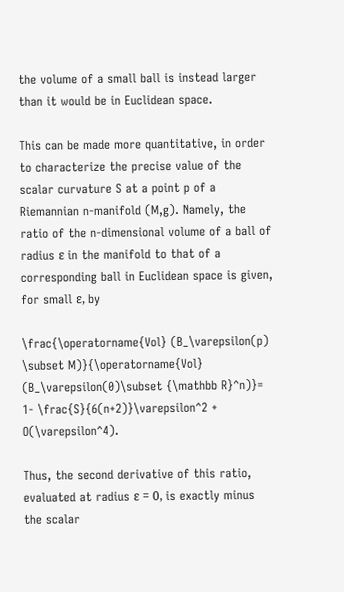the volume of a small ball is instead larger than it would be in Euclidean space.

This can be made more quantitative, in order to characterize the precise value of the scalar curvature S at a point p of a Riemannian n-manifold (M,g). Namely, the ratio of the n-dimensional volume of a ball of radius ε in the manifold to that of a corresponding ball in Euclidean space is given, for small ε, by

\frac{\operatorname{Vol} (B_\varepsilon(p) \subset M)}{\operatorname{Vol} (B_\varepsilon(0)\subset {\mathbb R}^n)}= 1- \frac{S}{6(n+2)}\varepsilon^2 + O(\varepsilon^4).

Thus, the second derivative of this ratio, evaluated at radius ε = 0, is exactly minus the scalar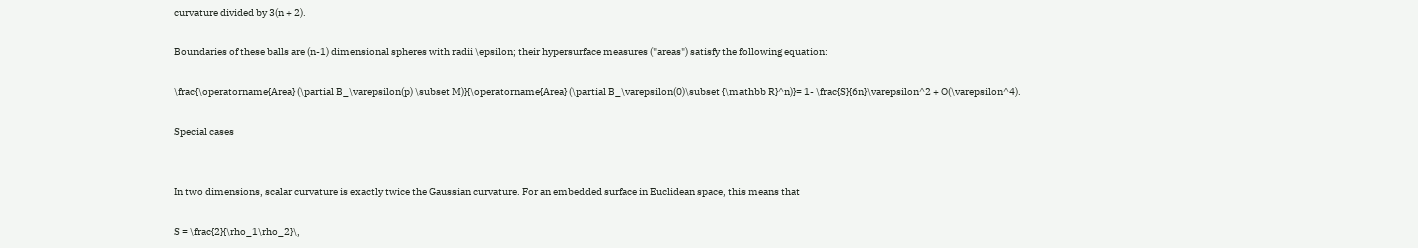curvature divided by 3(n + 2).

Boundaries of these balls are (n-1) dimensional spheres with radii \epsilon; their hypersurface measures ("areas") satisfy the following equation:

\frac{\operatorname{Area} (\partial B_\varepsilon(p) \subset M)}{\operatorname{Area} (\partial B_\varepsilon(0)\subset {\mathbb R}^n)}= 1- \frac{S}{6n}\varepsilon^2 + O(\varepsilon^4).

Special cases


In two dimensions, scalar curvature is exactly twice the Gaussian curvature. For an embedded surface in Euclidean space, this means that

S = \frac{2}{\rho_1\rho_2}\,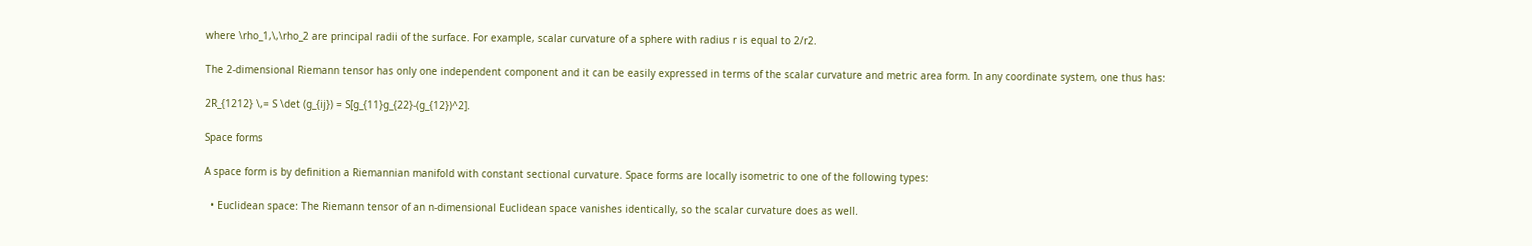where \rho_1,\,\rho_2 are principal radii of the surface. For example, scalar curvature of a sphere with radius r is equal to 2/r2.

The 2-dimensional Riemann tensor has only one independent component and it can be easily expressed in terms of the scalar curvature and metric area form. In any coordinate system, one thus has:

2R_{1212} \,= S \det (g_{ij}) = S[g_{11}g_{22}-(g_{12})^2].

Space forms

A space form is by definition a Riemannian manifold with constant sectional curvature. Space forms are locally isometric to one of the following types:

  • Euclidean space: The Riemann tensor of an n-dimensional Euclidean space vanishes identically, so the scalar curvature does as well.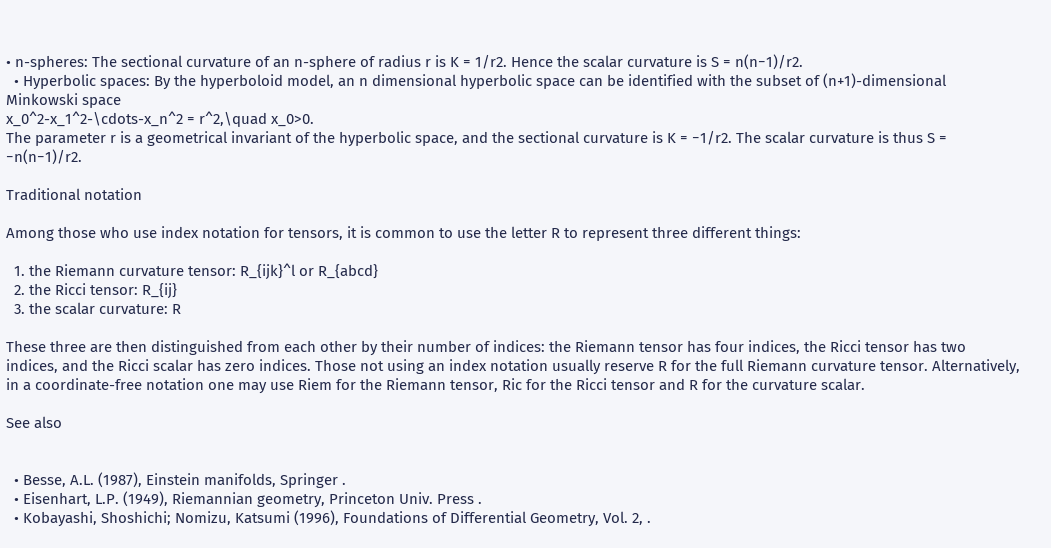• n-spheres: The sectional curvature of an n-sphere of radius r is K = 1/r2. Hence the scalar curvature is S = n(n−1)/r2.
  • Hyperbolic spaces: By the hyperboloid model, an n dimensional hyperbolic space can be identified with the subset of (n+1)-dimensional Minkowski space
x_0^2-x_1^2-\cdots-x_n^2 = r^2,\quad x_0>0.
The parameter r is a geometrical invariant of the hyperbolic space, and the sectional curvature is K = −1/r2. The scalar curvature is thus S = −n(n−1)/r2.

Traditional notation

Among those who use index notation for tensors, it is common to use the letter R to represent three different things:

  1. the Riemann curvature tensor: R_{ijk}^l or R_{abcd}
  2. the Ricci tensor: R_{ij}
  3. the scalar curvature: R

These three are then distinguished from each other by their number of indices: the Riemann tensor has four indices, the Ricci tensor has two indices, and the Ricci scalar has zero indices. Those not using an index notation usually reserve R for the full Riemann curvature tensor. Alternatively, in a coordinate-free notation one may use Riem for the Riemann tensor, Ric for the Ricci tensor and R for the curvature scalar.

See also


  • Besse, A.L. (1987), Einstein manifolds, Springer .
  • Eisenhart, L.P. (1949), Riemannian geometry, Princeton Univ. Press .
  • Kobayashi, Shoshichi; Nomizu, Katsumi (1996), Foundations of Differential Geometry, Vol. 2, .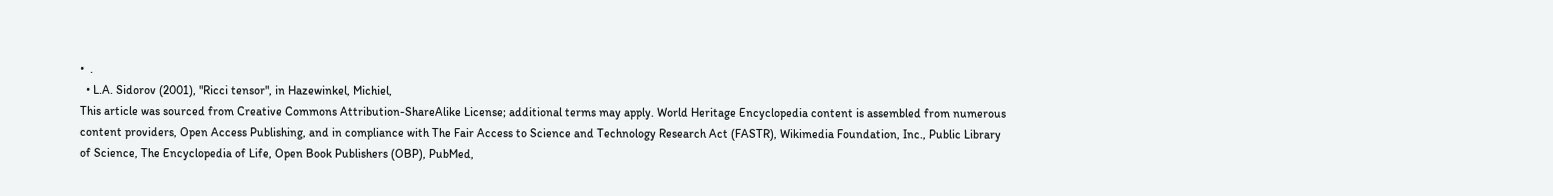•  .
  • L.A. Sidorov (2001), "Ricci tensor", in Hazewinkel, Michiel,
This article was sourced from Creative Commons Attribution-ShareAlike License; additional terms may apply. World Heritage Encyclopedia content is assembled from numerous content providers, Open Access Publishing, and in compliance with The Fair Access to Science and Technology Research Act (FASTR), Wikimedia Foundation, Inc., Public Library of Science, The Encyclopedia of Life, Open Book Publishers (OBP), PubMed,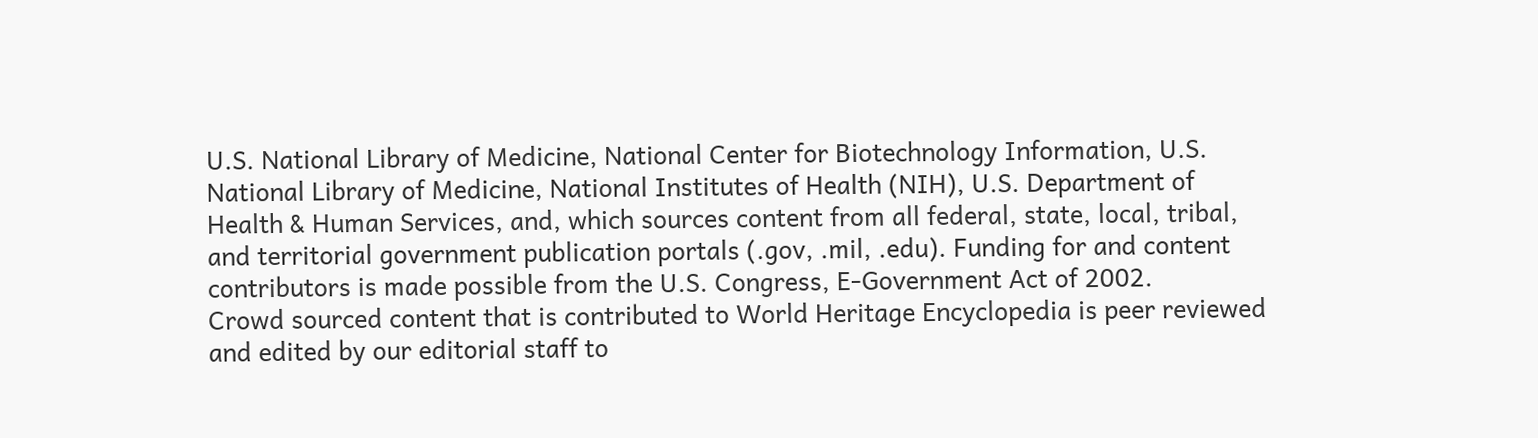U.S. National Library of Medicine, National Center for Biotechnology Information, U.S. National Library of Medicine, National Institutes of Health (NIH), U.S. Department of Health & Human Services, and, which sources content from all federal, state, local, tribal, and territorial government publication portals (.gov, .mil, .edu). Funding for and content contributors is made possible from the U.S. Congress, E-Government Act of 2002.
Crowd sourced content that is contributed to World Heritage Encyclopedia is peer reviewed and edited by our editorial staff to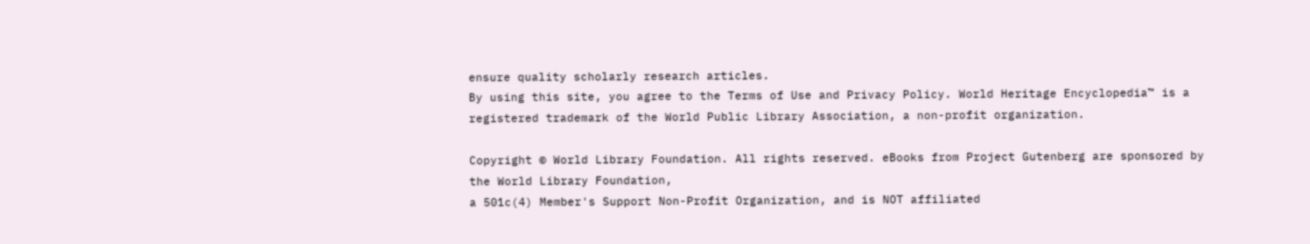ensure quality scholarly research articles.
By using this site, you agree to the Terms of Use and Privacy Policy. World Heritage Encyclopedia™ is a registered trademark of the World Public Library Association, a non-profit organization.

Copyright © World Library Foundation. All rights reserved. eBooks from Project Gutenberg are sponsored by the World Library Foundation,
a 501c(4) Member's Support Non-Profit Organization, and is NOT affiliated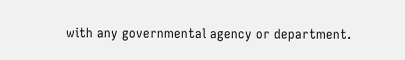with any governmental agency or department.